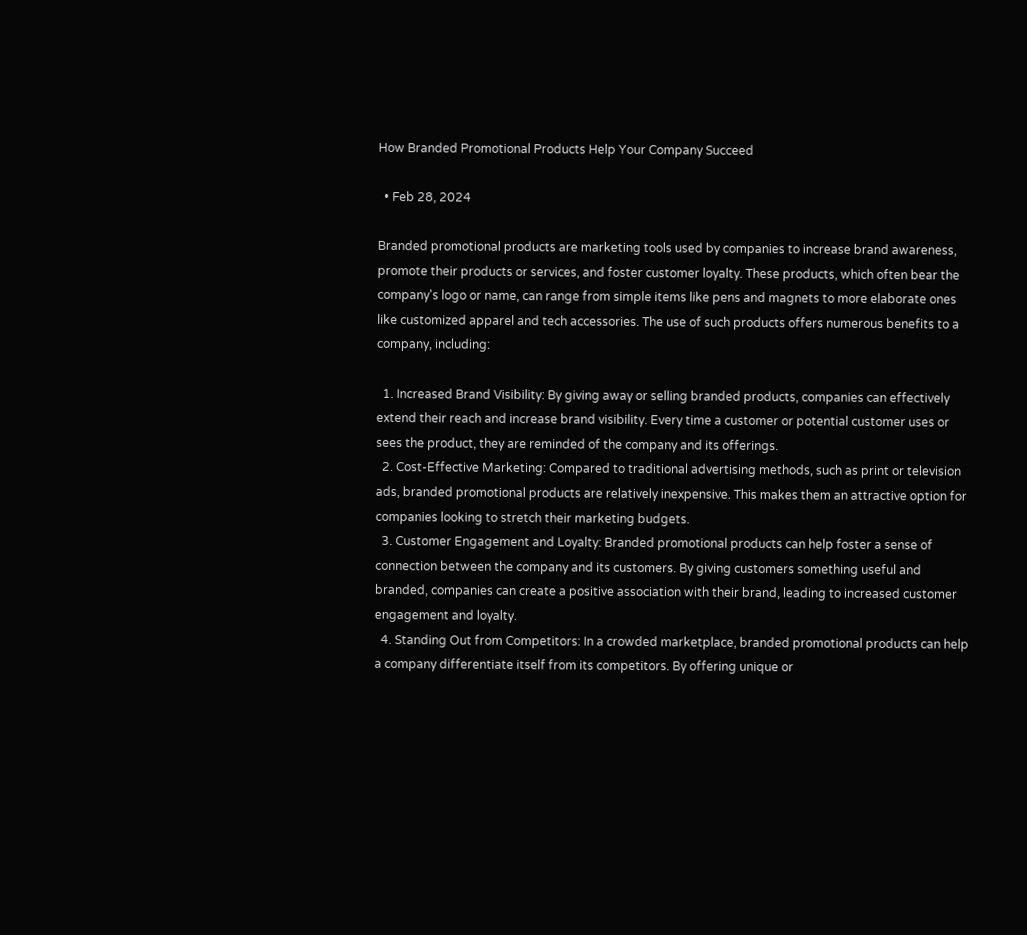How Branded Promotional Products Help Your Company Succeed

  • Feb 28, 2024

Branded promotional products are marketing tools used by companies to increase brand awareness, promote their products or services, and foster customer loyalty. These products, which often bear the company's logo or name, can range from simple items like pens and magnets to more elaborate ones like customized apparel and tech accessories. The use of such products offers numerous benefits to a company, including:

  1. Increased Brand Visibility: By giving away or selling branded products, companies can effectively extend their reach and increase brand visibility. Every time a customer or potential customer uses or sees the product, they are reminded of the company and its offerings.
  2. Cost-Effective Marketing: Compared to traditional advertising methods, such as print or television ads, branded promotional products are relatively inexpensive. This makes them an attractive option for companies looking to stretch their marketing budgets.
  3. Customer Engagement and Loyalty: Branded promotional products can help foster a sense of connection between the company and its customers. By giving customers something useful and branded, companies can create a positive association with their brand, leading to increased customer engagement and loyalty.
  4. Standing Out from Competitors: In a crowded marketplace, branded promotional products can help a company differentiate itself from its competitors. By offering unique or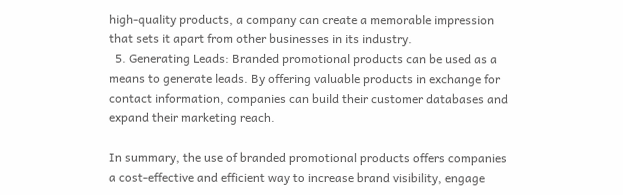high-quality products, a company can create a memorable impression that sets it apart from other businesses in its industry.
  5. Generating Leads: Branded promotional products can be used as a means to generate leads. By offering valuable products in exchange for contact information, companies can build their customer databases and expand their marketing reach.

In summary, the use of branded promotional products offers companies a cost-effective and efficient way to increase brand visibility, engage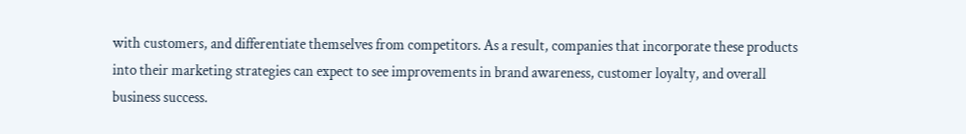with customers, and differentiate themselves from competitors. As a result, companies that incorporate these products into their marketing strategies can expect to see improvements in brand awareness, customer loyalty, and overall business success.